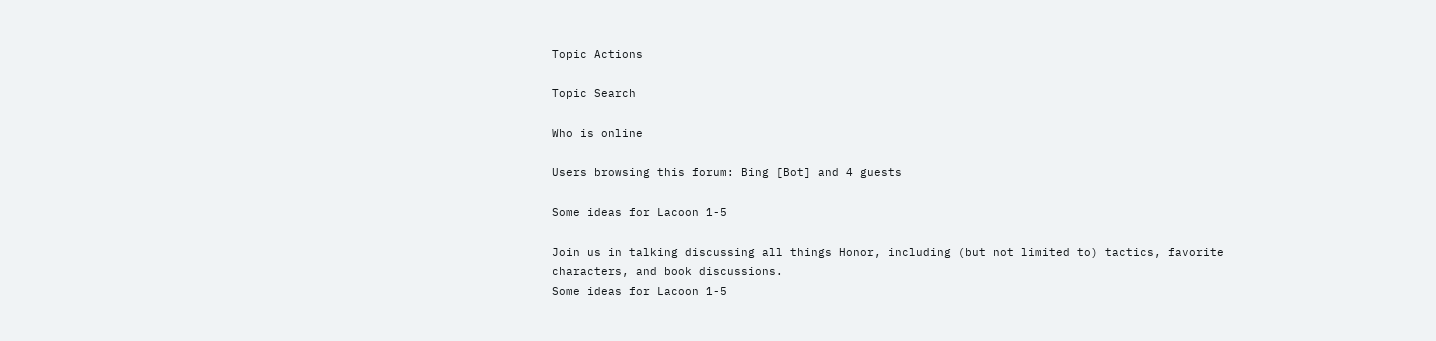Topic Actions

Topic Search

Who is online

Users browsing this forum: Bing [Bot] and 4 guests

Some ideas for Lacoon 1-5

Join us in talking discussing all things Honor, including (but not limited to) tactics, favorite characters, and book discussions.
Some ideas for Lacoon 1-5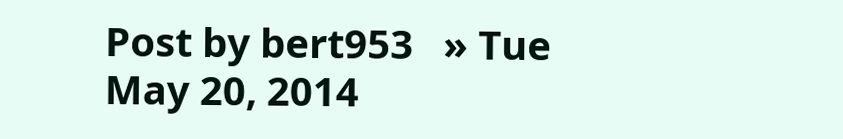Post by bert953   » Tue May 20, 2014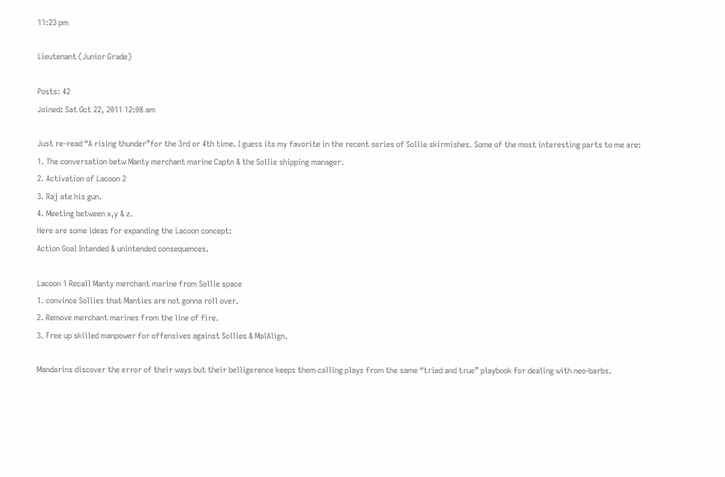11:23 pm

Lieutenant (Junior Grade)

Posts: 42
Joined: Sat Oct 22, 2011 12:08 am

Just re-read “A rising thunder”for the 3rd or 4th time. I guess its my favorite in the recent series of Sollie skirmishes. Some of the most interesting parts to me are:
1. The conversation betw Manty merchant marine Captn & the Sollie shipping manager.
2. Activation of Lacoon 2
3. Raj ate his gun.
4. Meeting between x,y & z.
Here are some ideas for expanding the Lacoon concept:
Action Goal Intended & unintended consequences.

Lacoon 1 Recall Manty merchant marine from Sollie space
1. convince Sollies that Manties are not gonna roll over.
2. Remove merchant marines from the line of fire.
3. Free up skilled manpower for offensives against Sollies & MalAlign.

Mandarins discover the error of their ways but their belligerence keeps them calling plays from the same “tried and true” playbook for dealing with neo-barbs.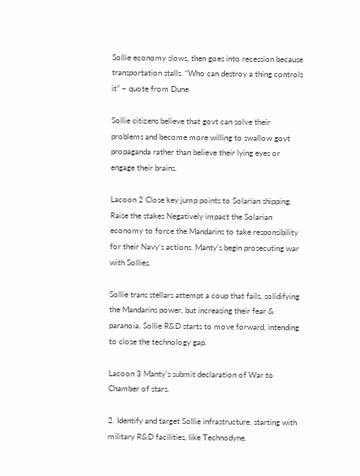Sollie economy slows, then goes into recession because transportation stalls. “Who can destroy a thing controls it” – quote from Dune

Sollie citizens believe that govt can solve their problems and become more willing to swallow govt propaganda rather than believe their lying eyes or engage their brains.

Lacoon 2 Close key jump points to Solarian shipping. Raise the stakes Negatively impact the Solarian economy to force the Mandarins to take responsibility for their Navy’s actions. Manty’s begin prosecuting war with Sollies.

Sollie trans stellars attempt a coup that fails, solidifying the Mandarins power, but increasing their fear & paranoia. Sollie R&D starts to move forward, intending to close the technology gap.

Lacoon 3 Manty’s submit declaration of War to Chamber of stars.

2. Identify and target Sollie infrastructure, starting with military R&D facilities, like Technodyne.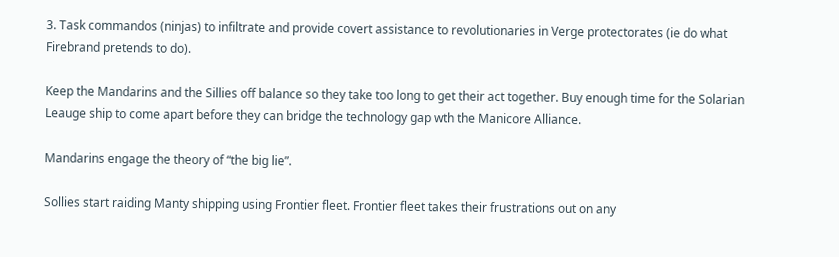3. Task commandos (ninjas) to infiltrate and provide covert assistance to revolutionaries in Verge protectorates (ie do what Firebrand pretends to do).

Keep the Mandarins and the Sillies off balance so they take too long to get their act together. Buy enough time for the Solarian Leauge ship to come apart before they can bridge the technology gap wth the Manicore Alliance.

Mandarins engage the theory of “the big lie”.

Sollies start raiding Manty shipping using Frontier fleet. Frontier fleet takes their frustrations out on any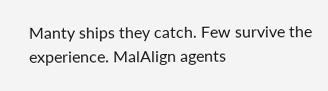Manty ships they catch. Few survive the experience. MalAlign agents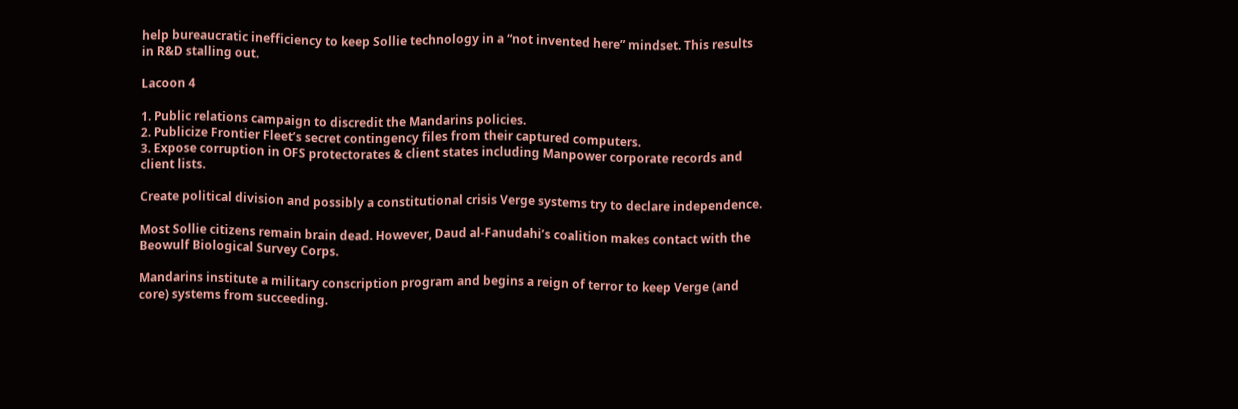help bureaucratic inefficiency to keep Sollie technology in a “not invented here” mindset. This results in R&D stalling out.

Lacoon 4

1. Public relations campaign to discredit the Mandarins policies.
2. Publicize Frontier Fleet’s secret contingency files from their captured computers.
3. Expose corruption in OFS protectorates & client states including Manpower corporate records and client lists.

Create political division and possibly a constitutional crisis Verge systems try to declare independence.

Most Sollie citizens remain brain dead. However, Daud al-Fanudahi’s coalition makes contact with the Beowulf Biological Survey Corps.

Mandarins institute a military conscription program and begins a reign of terror to keep Verge (and core) systems from succeeding.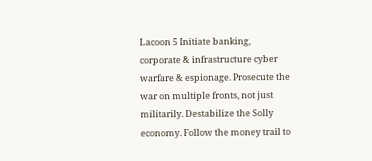Lacoon 5 Initiate banking, corporate & infrastructure cyber warfare & espionage. Prosecute the war on multiple fronts, not just militarily. Destabilize the Solly economy. Follow the money trail to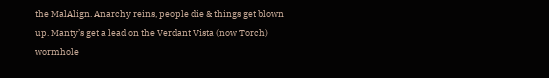the MalAlign. Anarchy reins, people die & things get blown up. Manty’s get a lead on the Verdant Vista (now Torch) wormhole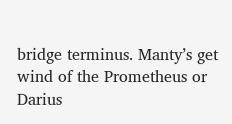bridge terminus. Manty’s get wind of the Prometheus or Darius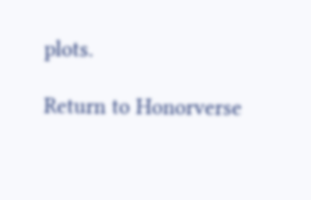plots.

Return to Honorverse